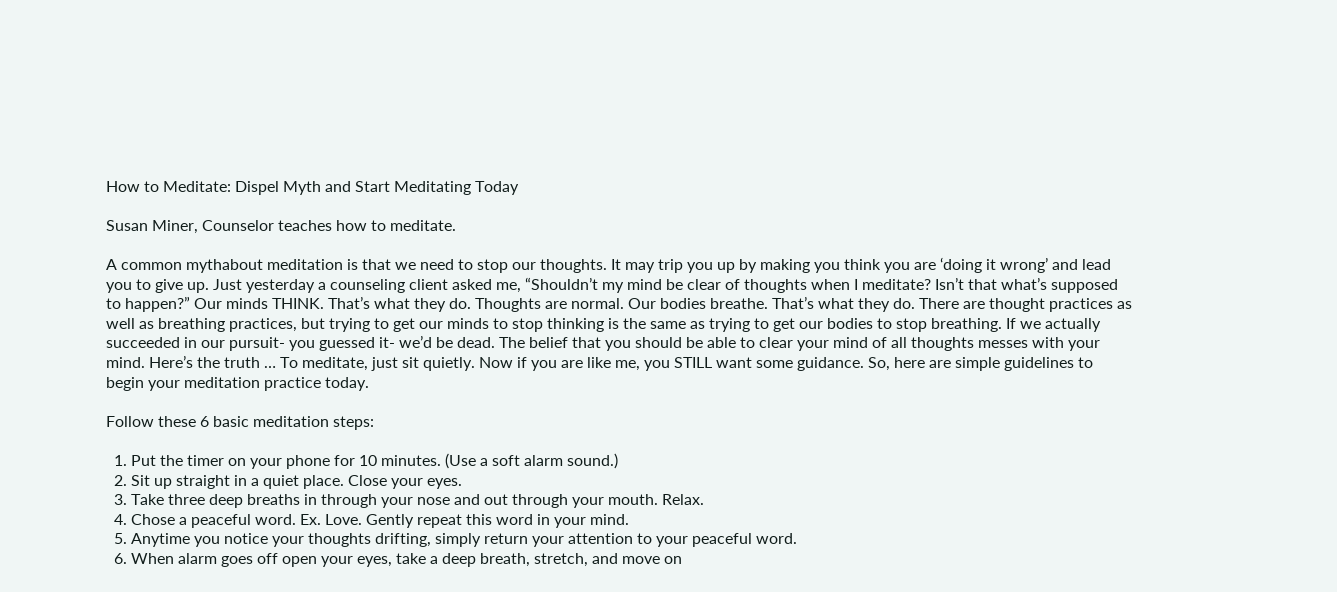How to Meditate: Dispel Myth and Start Meditating Today

Susan Miner, Counselor teaches how to meditate.

A common mythabout meditation is that we need to stop our thoughts. It may trip you up by making you think you are ‘doing it wrong’ and lead you to give up. Just yesterday a counseling client asked me, “Shouldn’t my mind be clear of thoughts when I meditate? Isn’t that what’s supposed to happen?” Our minds THINK. That’s what they do. Thoughts are normal. Our bodies breathe. That’s what they do. There are thought practices as well as breathing practices, but trying to get our minds to stop thinking is the same as trying to get our bodies to stop breathing. If we actually succeeded in our pursuit- you guessed it- we’d be dead. The belief that you should be able to clear your mind of all thoughts messes with your mind. Here’s the truth … To meditate, just sit quietly. Now if you are like me, you STILL want some guidance. So, here are simple guidelines to begin your meditation practice today.

Follow these 6 basic meditation steps:

  1. Put the timer on your phone for 10 minutes. (Use a soft alarm sound.)
  2. Sit up straight in a quiet place. Close your eyes.
  3. Take three deep breaths in through your nose and out through your mouth. Relax.
  4. Chose a peaceful word. Ex. Love. Gently repeat this word in your mind.
  5. Anytime you notice your thoughts drifting, simply return your attention to your peaceful word.
  6. When alarm goes off open your eyes, take a deep breath, stretch, and move on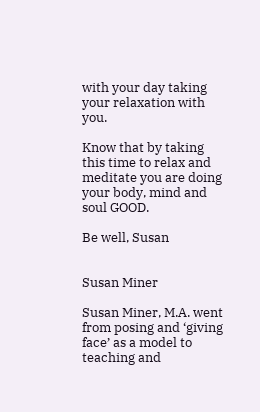with your day taking your relaxation with you.

Know that by taking this time to relax and meditate you are doing your body, mind and soul GOOD.

Be well, Susan


Susan Miner

Susan Miner, M.A. went from posing and ‘giving face’ as a model to teaching and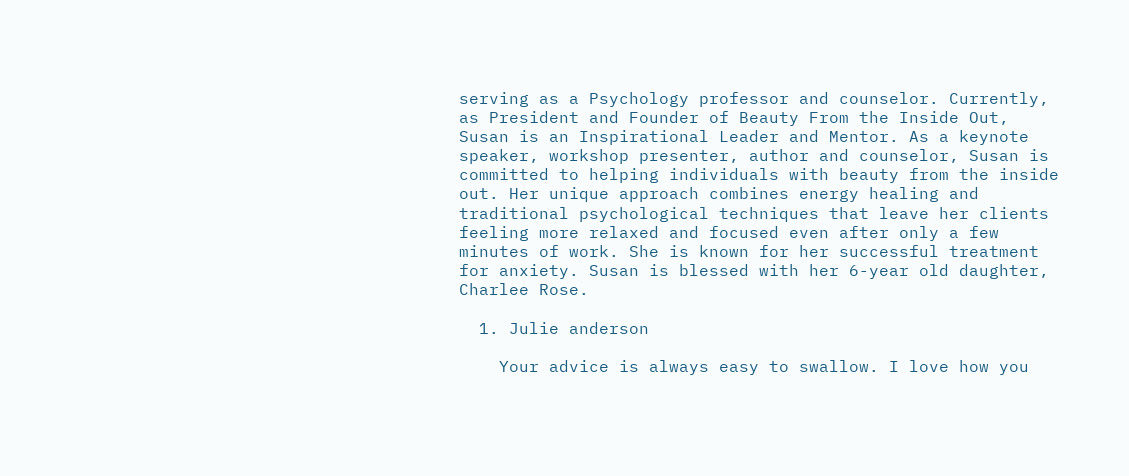serving as a Psychology professor and counselor. Currently, as President and Founder of Beauty From the Inside Out, Susan is an Inspirational Leader and Mentor. As a keynote speaker, workshop presenter, author and counselor, Susan is committed to helping individuals with beauty from the inside out. Her unique approach combines energy healing and traditional psychological techniques that leave her clients feeling more relaxed and focused even after only a few minutes of work. She is known for her successful treatment for anxiety. Susan is blessed with her 6-year old daughter, Charlee Rose.

  1. Julie anderson

    Your advice is always easy to swallow. I love how you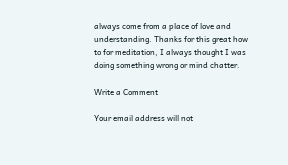always come from a place of love and understanding. Thanks for this great how to for meditation, I always thought I was doing something wrong or mind chatter.

Write a Comment

Your email address will not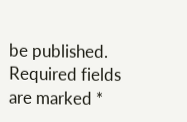be published. Required fields are marked *